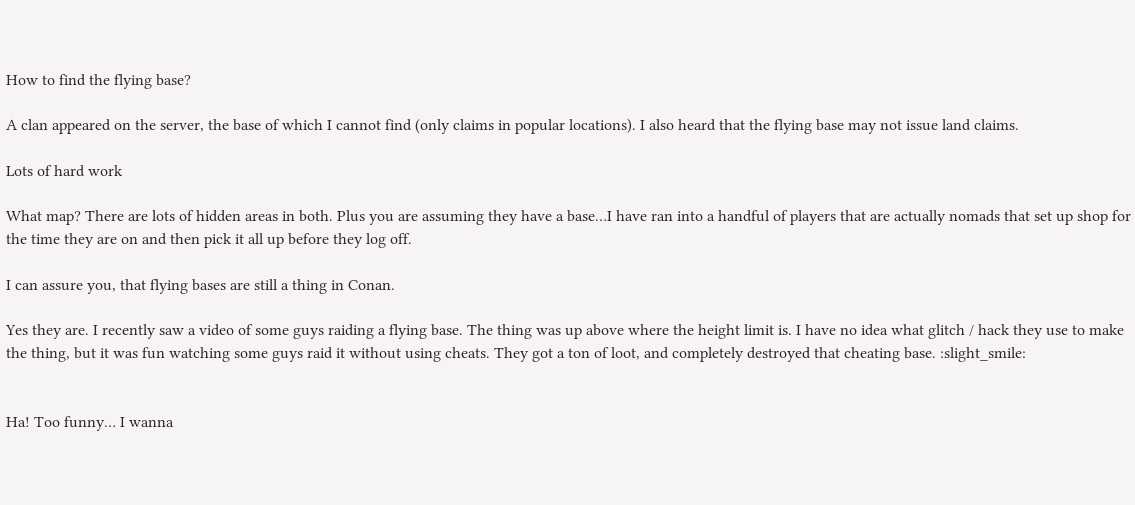How to find the flying base?

A clan appeared on the server, the base of which I cannot find (only claims in popular locations). I also heard that the flying base may not issue land claims.

Lots of hard work

What map? There are lots of hidden areas in both. Plus you are assuming they have a base…I have ran into a handful of players that are actually nomads that set up shop for the time they are on and then pick it all up before they log off.

I can assure you, that flying bases are still a thing in Conan.

Yes they are. I recently saw a video of some guys raiding a flying base. The thing was up above where the height limit is. I have no idea what glitch / hack they use to make the thing, but it was fun watching some guys raid it without using cheats. They got a ton of loot, and completely destroyed that cheating base. :slight_smile:


Ha! Too funny… I wanna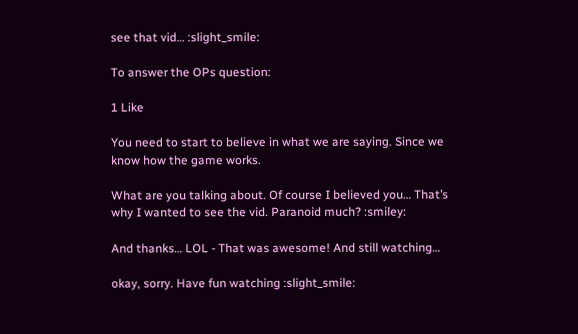see that vid… :slight_smile:

To answer the OPs question:

1 Like

You need to start to believe in what we are saying. Since we know how the game works.

What are you talking about. Of course I believed you… That’s why I wanted to see the vid. Paranoid much? :smiley:

And thanks… LOL - That was awesome! And still watching…

okay, sorry. Have fun watching :slight_smile: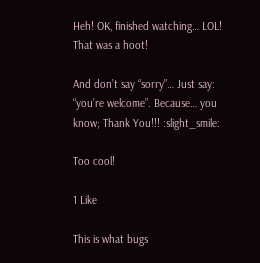Heh! OK, finished watching… LOL! That was a hoot!

And don’t say “sorry”… Just say: “you’re welcome”. Because… you know; Thank You!!! :slight_smile:

Too cool!

1 Like

This is what bugs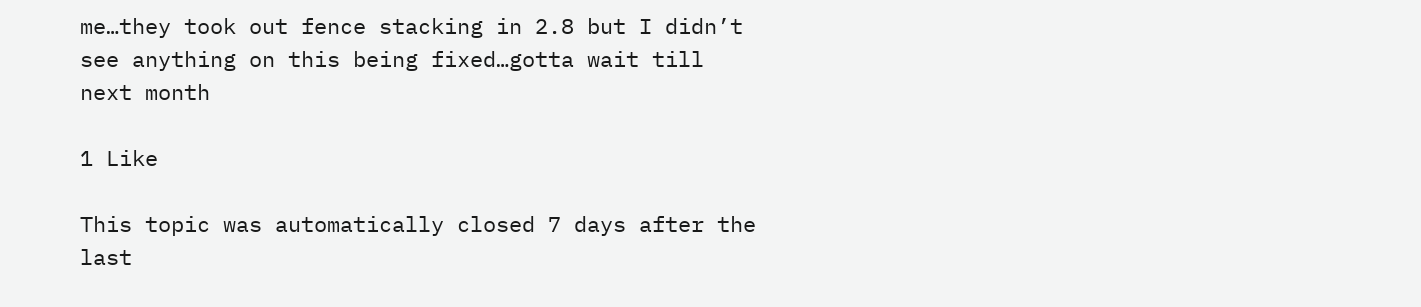me…they took out fence stacking in 2.8 but I didn’t see anything on this being fixed…gotta wait till next month

1 Like

This topic was automatically closed 7 days after the last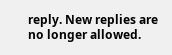reply. New replies are no longer allowed.